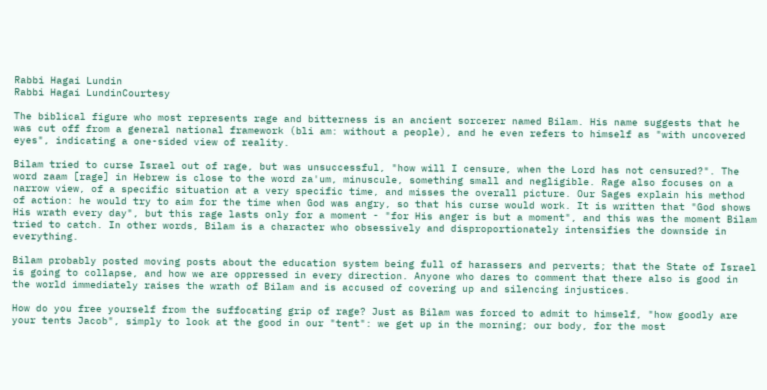Rabbi Hagai Lundin
Rabbi Hagai LundinCourtesy

The biblical figure who most represents rage and bitterness is an ancient sorcerer named Bilam. His name suggests that he was cut off from a general national framework (bli am: without a people), and he even refers to himself as "with uncovered eyes", indicating a one-sided view of reality.

Bilam tried to curse Israel out of rage, but was unsuccessful, "how will I censure, when the Lord has not censured?". The word zaam [rage] in Hebrew is close to the word za'um, minuscule, something small and negligible. Rage also focuses on a narrow view, of a specific situation at a very specific time, and misses the overall picture. Our Sages explain his method of action: he would try to aim for the time when God was angry, so that his curse would work. It is written that "God shows His wrath every day", but this rage lasts only for a moment - "for His anger is but a moment", and this was the moment Bilam tried to catch. In other words, Bilam is a character who obsessively and disproportionately intensifies the downside in everything.

Bilam probably posted moving posts about the education system being full of harassers and perverts; that the State of Israel is going to collapse, and how we are oppressed in every direction. Anyone who dares to comment that there also is good in the world immediately raises the wrath of Bilam and is accused of covering up and silencing injustices.

How do you free yourself from the suffocating grip of rage? Just as Bilam was forced to admit to himself, "how goodly are your tents Jacob", simply to look at the good in our "tent": we get up in the morning; our body, for the most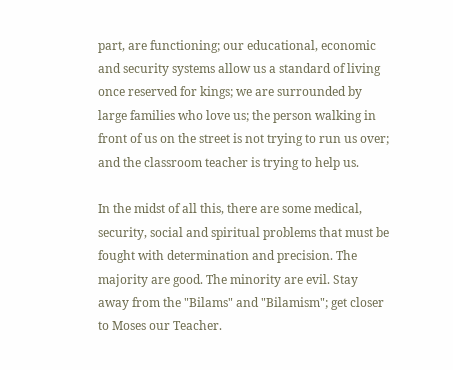part, are functioning; our educational, economic and security systems allow us a standard of living once reserved for kings; we are surrounded by large families who love us; the person walking in front of us on the street is not trying to run us over; and the classroom teacher is trying to help us.

In the midst of all this, there are some medical, security, social and spiritual problems that must be fought with determination and precision. The majority are good. The minority are evil. Stay away from the "Bilams" and "Bilamism"; get closer to Moses our Teacher.